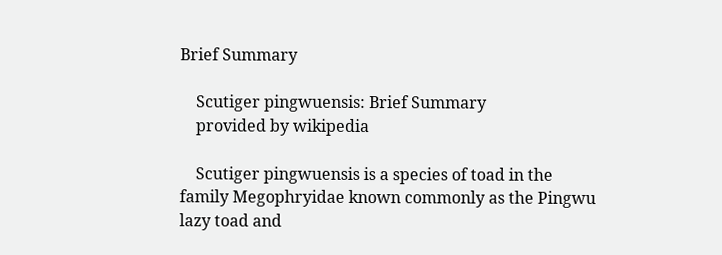Brief Summary

    Scutiger pingwuensis: Brief Summary
    provided by wikipedia

    Scutiger pingwuensis is a species of toad in the family Megophryidae known commonly as the Pingwu lazy toad and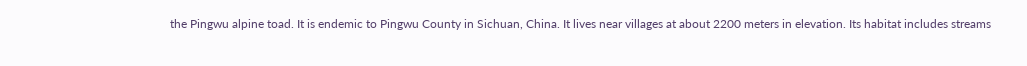the Pingwu alpine toad. It is endemic to Pingwu County in Sichuan, China. It lives near villages at about 2200 meters in elevation. Its habitat includes streams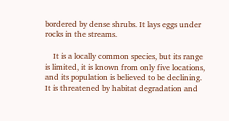bordered by dense shrubs. It lays eggs under rocks in the streams.

    It is a locally common species, but its range is limited, it is known from only five locations, and its population is believed to be declining. It is threatened by habitat degradation and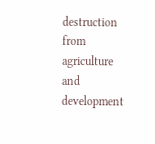destruction from agriculture and development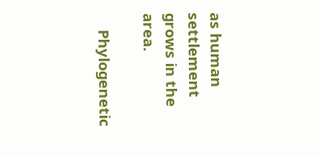as human settlement grows in the area.

    Phylogenetic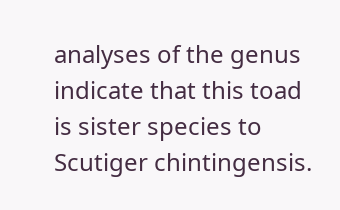analyses of the genus indicate that this toad is sister species to Scutiger chintingensis.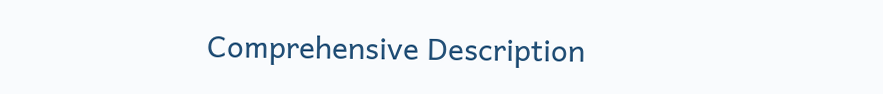Comprehensive Description